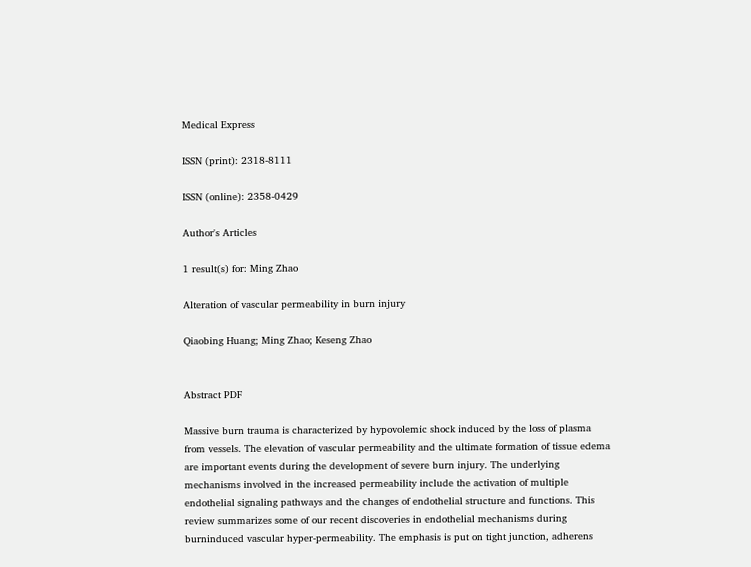Medical Express

ISSN (print): 2318-8111

ISSN (online): 2358-0429

Author's Articles

1 result(s) for: Ming Zhao

Alteration of vascular permeability in burn injury

Qiaobing Huang; Ming Zhao; Keseng Zhao


Abstract PDF

Massive burn trauma is characterized by hypovolemic shock induced by the loss of plasma from vessels. The elevation of vascular permeability and the ultimate formation of tissue edema are important events during the development of severe burn injury. The underlying mechanisms involved in the increased permeability include the activation of multiple endothelial signaling pathways and the changes of endothelial structure and functions. This review summarizes some of our recent discoveries in endothelial mechanisms during burninduced vascular hyper-permeability. The emphasis is put on tight junction, adherens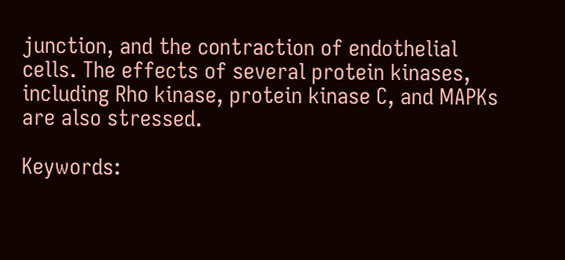junction, and the contraction of endothelial cells. The effects of several protein kinases, including Rho kinase, protein kinase C, and MAPKs are also stressed.

Keywords: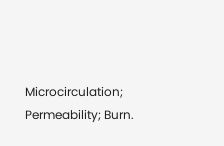Microcirculation; Permeability; Burn.